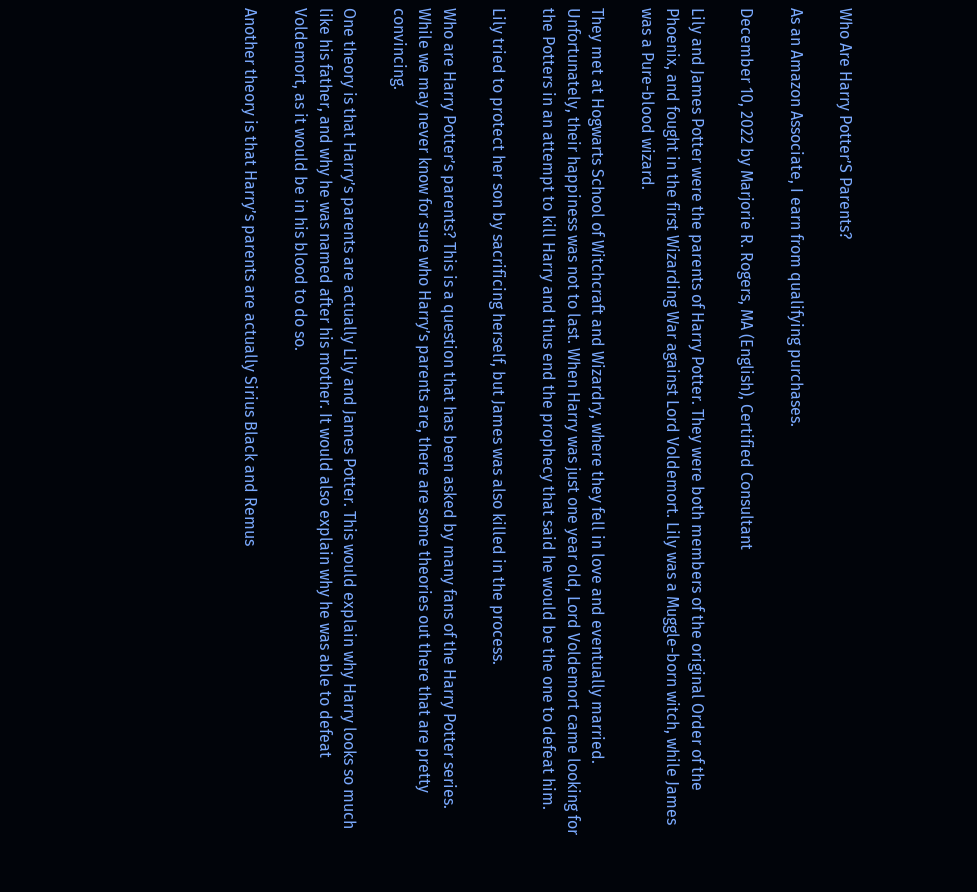Who Are Harry Potter’S Parents?

As an Amazon Associate, I earn from qualifying purchases.

December 10, 2022 by Marjorie R. Rogers, MA (English), Certified Consultant

Lily and James Potter were the parents of Harry Potter. They were both members of the original Order of the Phoenix, and fought in the first Wizarding War against Lord Voldemort. Lily was a Muggle-born witch, while James was a Pure-blood wizard.

They met at Hogwarts School of Witchcraft and Wizardry, where they fell in love and eventually married. Unfortunately, their happiness was not to last. When Harry was just one year old, Lord Voldemort came looking for the Potters in an attempt to kill Harry and thus end the prophecy that said he would be the one to defeat him.

Lily tried to protect her son by sacrificing herself, but James was also killed in the process.

Who are Harry Potter’s parents? This is a question that has been asked by many fans of the Harry Potter series. While we may never know for sure who Harry’s parents are, there are some theories out there that are pretty convincing.

One theory is that Harry’s parents are actually Lily and James Potter. This would explain why Harry looks so much like his father, and why he was named after his mother. It would also explain why he was able to defeat Voldemort, as it would be in his blood to do so.

Another theory is that Harry’s parents are actually Sirius Black and Remus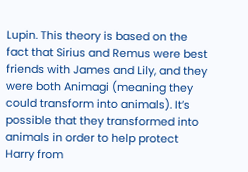Lupin. This theory is based on the fact that Sirius and Remus were best friends with James and Lily, and they were both Animagi (meaning they could transform into animals). It’s possible that they transformed into animals in order to help protect Harry from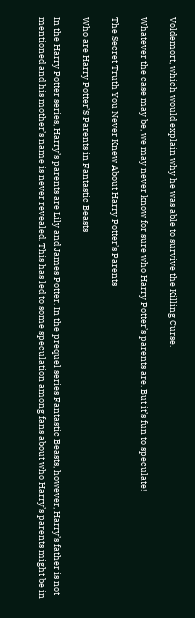Voldemort, which would explain why he was able to survive the Killing Curse.

Whatever the case may be, we may never know for sure who Harry Potter’s parents are. But it’s fun to speculate!

The Secret Truth You Never Knew About Harry Potter’s Parents

Who are Harry Potter’S Parents in Fantastic Beasts

In the Harry Potter series, Harry’s parents are Lily and James Potter. In the prequel series Fantastic Beasts, however, Harry’s father is not mentioned and his mother’s name is never revealed. This has led to some speculation among fans about who Harry’s parents might be in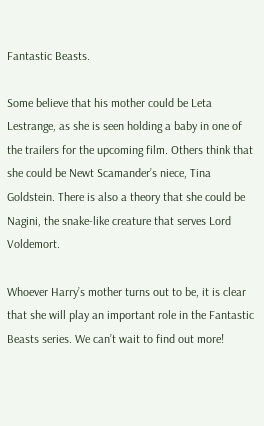Fantastic Beasts.

Some believe that his mother could be Leta Lestrange, as she is seen holding a baby in one of the trailers for the upcoming film. Others think that she could be Newt Scamander’s niece, Tina Goldstein. There is also a theory that she could be Nagini, the snake-like creature that serves Lord Voldemort.

Whoever Harry’s mother turns out to be, it is clear that she will play an important role in the Fantastic Beasts series. We can’t wait to find out more!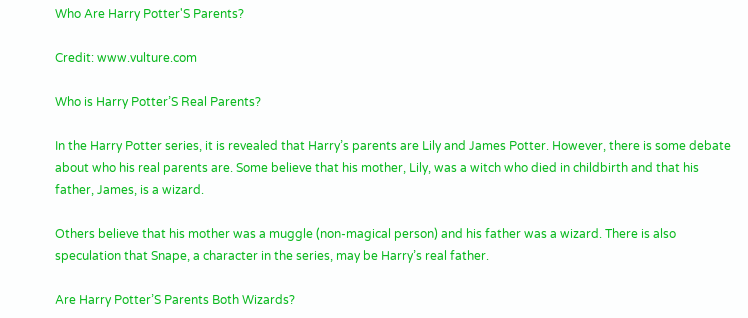Who Are Harry Potter'S Parents?

Credit: www.vulture.com

Who is Harry Potter’S Real Parents?

In the Harry Potter series, it is revealed that Harry’s parents are Lily and James Potter. However, there is some debate about who his real parents are. Some believe that his mother, Lily, was a witch who died in childbirth and that his father, James, is a wizard.

Others believe that his mother was a muggle (non-magical person) and his father was a wizard. There is also speculation that Snape, a character in the series, may be Harry’s real father.

Are Harry Potter’S Parents Both Wizards?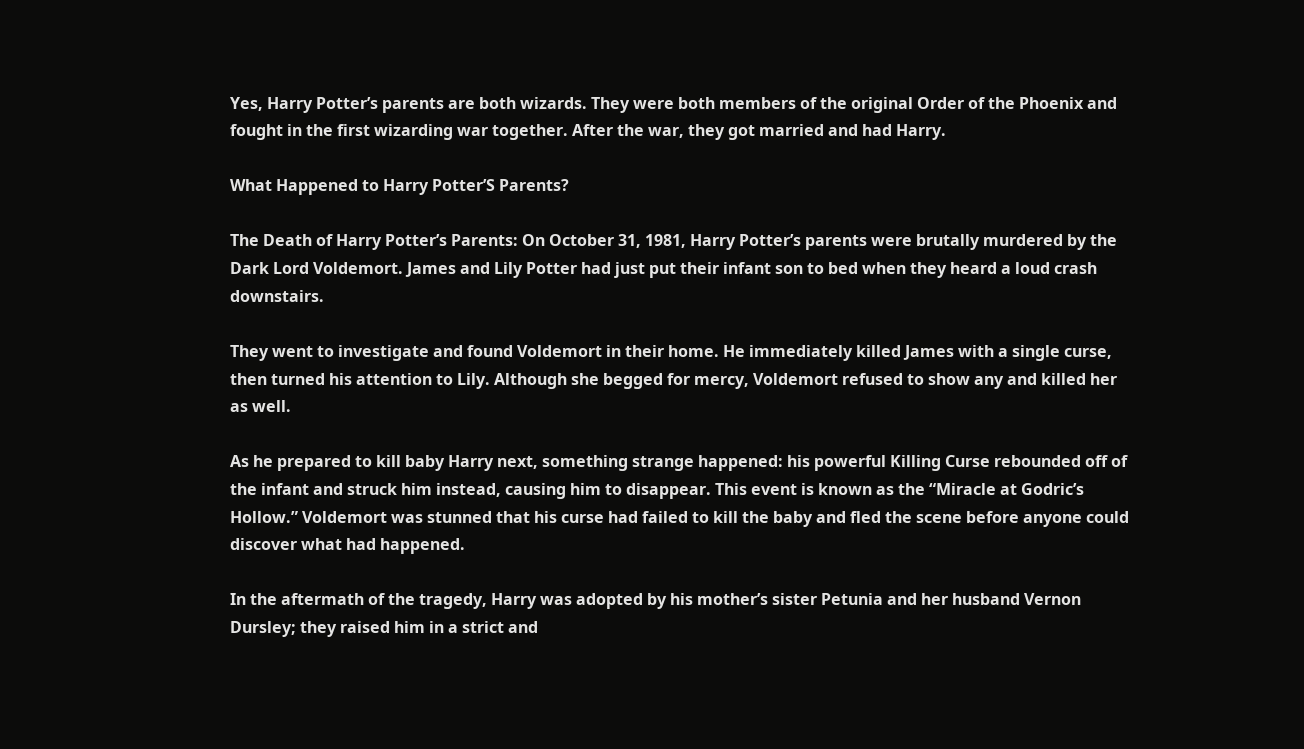Yes, Harry Potter’s parents are both wizards. They were both members of the original Order of the Phoenix and fought in the first wizarding war together. After the war, they got married and had Harry.

What Happened to Harry Potter’S Parents?

The Death of Harry Potter’s Parents: On October 31, 1981, Harry Potter’s parents were brutally murdered by the Dark Lord Voldemort. James and Lily Potter had just put their infant son to bed when they heard a loud crash downstairs.

They went to investigate and found Voldemort in their home. He immediately killed James with a single curse, then turned his attention to Lily. Although she begged for mercy, Voldemort refused to show any and killed her as well.

As he prepared to kill baby Harry next, something strange happened: his powerful Killing Curse rebounded off of the infant and struck him instead, causing him to disappear. This event is known as the “Miracle at Godric’s Hollow.” Voldemort was stunned that his curse had failed to kill the baby and fled the scene before anyone could discover what had happened.

In the aftermath of the tragedy, Harry was adopted by his mother’s sister Petunia and her husband Vernon Dursley; they raised him in a strict and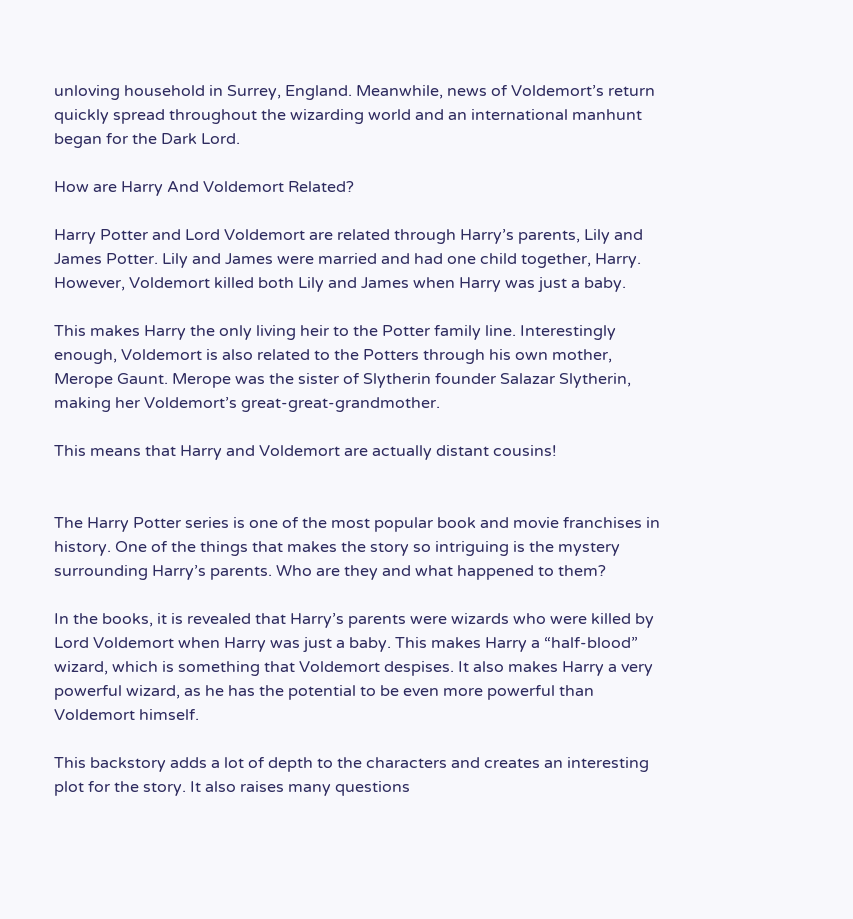unloving household in Surrey, England. Meanwhile, news of Voldemort’s return quickly spread throughout the wizarding world and an international manhunt began for the Dark Lord.

How are Harry And Voldemort Related?

Harry Potter and Lord Voldemort are related through Harry’s parents, Lily and James Potter. Lily and James were married and had one child together, Harry. However, Voldemort killed both Lily and James when Harry was just a baby.

This makes Harry the only living heir to the Potter family line. Interestingly enough, Voldemort is also related to the Potters through his own mother, Merope Gaunt. Merope was the sister of Slytherin founder Salazar Slytherin, making her Voldemort’s great-great-grandmother.

This means that Harry and Voldemort are actually distant cousins!


The Harry Potter series is one of the most popular book and movie franchises in history. One of the things that makes the story so intriguing is the mystery surrounding Harry’s parents. Who are they and what happened to them?

In the books, it is revealed that Harry’s parents were wizards who were killed by Lord Voldemort when Harry was just a baby. This makes Harry a “half-blood” wizard, which is something that Voldemort despises. It also makes Harry a very powerful wizard, as he has the potential to be even more powerful than Voldemort himself.

This backstory adds a lot of depth to the characters and creates an interesting plot for the story. It also raises many questions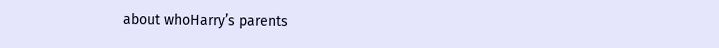about whoHarry’s parents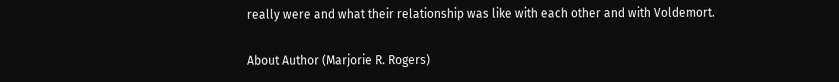really were and what their relationship was like with each other and with Voldemort.

About Author (Marjorie R. Rogers)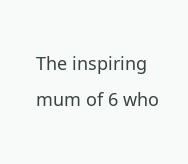The inspiring mum of 6 who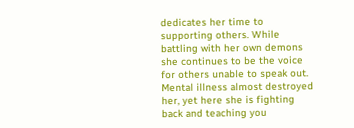dedicates her time to supporting others. While battling with her own demons she continues to be the voice for others unable to speak out. Mental illness almost destroyed her, yet here she is fighting back and teaching you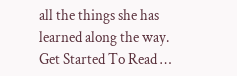all the things she has learned along the way. Get Started To Read …